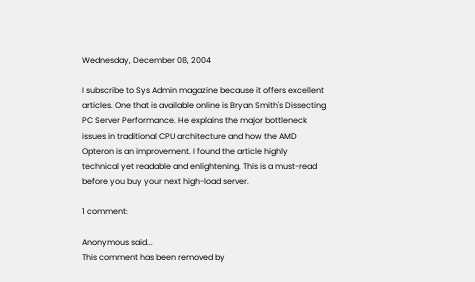Wednesday, December 08, 2004

I subscribe to Sys Admin magazine because it offers excellent articles. One that is available online is Bryan Smith's Dissecting PC Server Performance. He explains the major bottleneck issues in traditional CPU architecture and how the AMD Opteron is an improvement. I found the article highly technical yet readable and enlightening. This is a must-read before you buy your next high-load server.

1 comment:

Anonymous said...
This comment has been removed by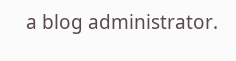a blog administrator.